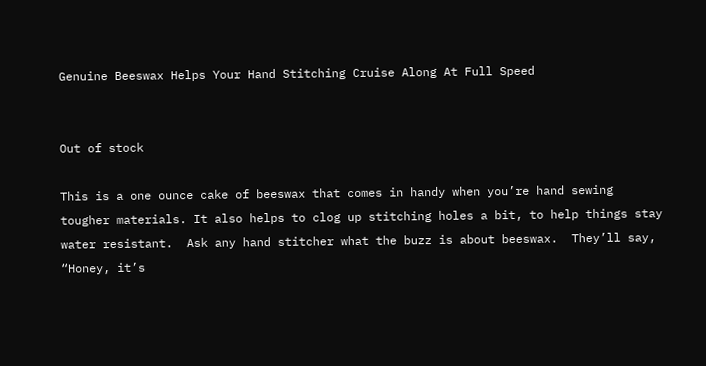Genuine Beeswax Helps Your Hand Stitching Cruise Along At Full Speed


Out of stock

This is a one ounce cake of beeswax that comes in handy when you’re hand sewing tougher materials. It also helps to clog up stitching holes a bit, to help things stay water resistant.  Ask any hand stitcher what the buzz is about beeswax.  They’ll say, “Honey, it’s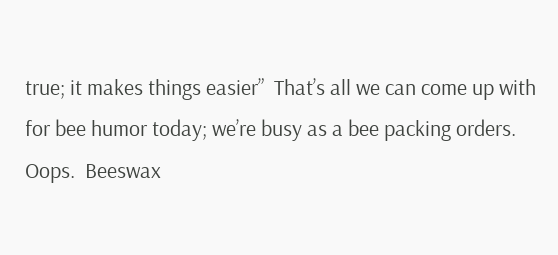true; it makes things easier”  That’s all we can come up with for bee humor today; we’re busy as a bee packing orders.  Oops.  Beeswax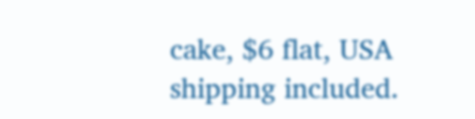cake, $6 flat, USA shipping included.